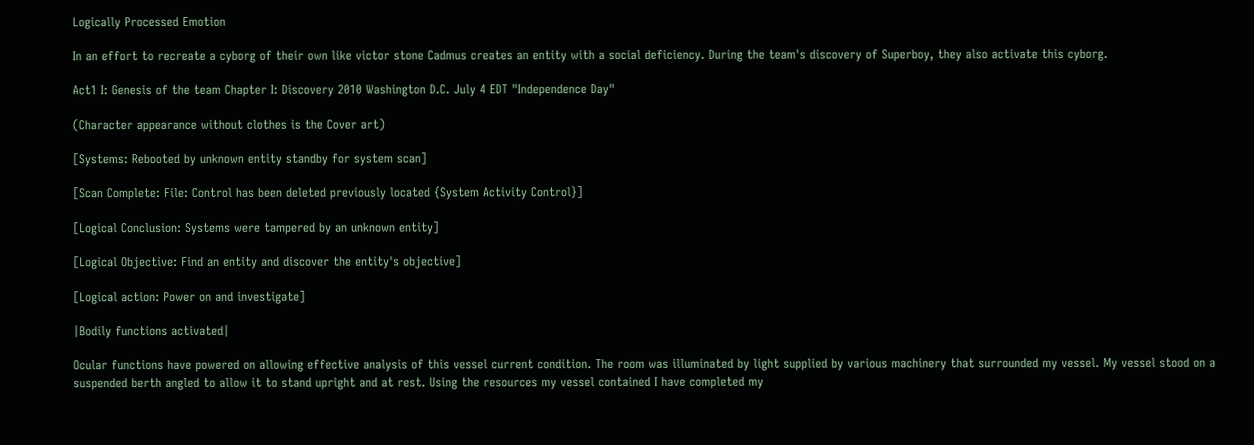Logically Processed Emotion

In an effort to recreate a cyborg of their own like victor stone Cadmus creates an entity with a social deficiency. During the team's discovery of Superboy, they also activate this cyborg.

Act1 I: Genesis of the team Chapter I: Discovery 2010 Washington D.C. July 4 EDT "Independence Day"

(Character appearance without clothes is the Cover art)

[Systems: Rebooted by unknown entity standby for system scan]

[Scan Complete: File: Control has been deleted previously located {System Activity Control}]

[Logical Conclusion: Systems were tampered by an unknown entity]

[Logical Objective: Find an entity and discover the entity's objective]

[Logical action: Power on and investigate]

|Bodily functions activated|

Ocular functions have powered on allowing effective analysis of this vessel current condition. The room was illuminated by light supplied by various machinery that surrounded my vessel. My vessel stood on a suspended berth angled to allow it to stand upright and at rest. Using the resources my vessel contained I have completed my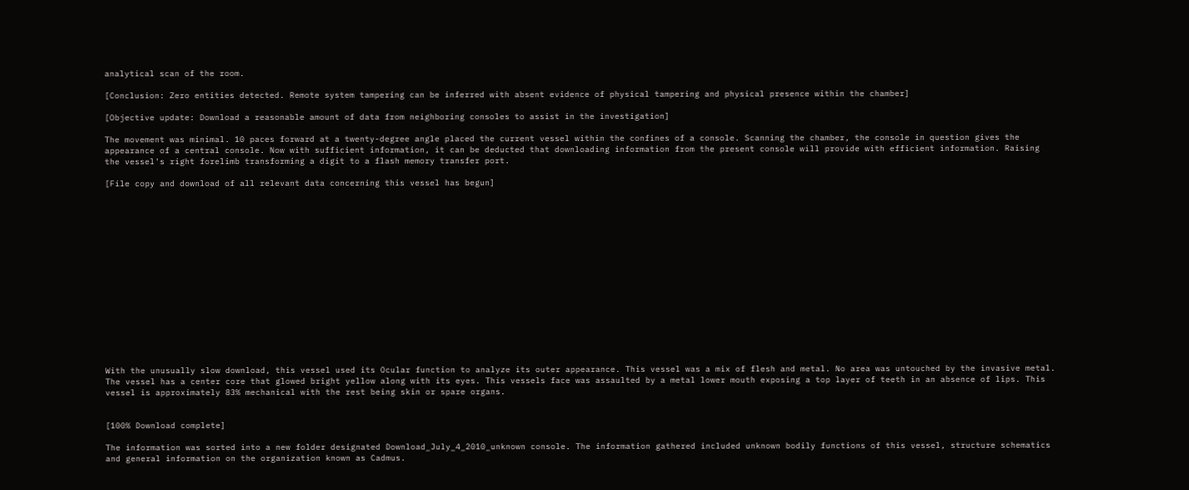analytical scan of the room.

[Conclusion: Zero entities detected. Remote system tampering can be inferred with absent evidence of physical tampering and physical presence within the chamber]

[Objective update: Download a reasonable amount of data from neighboring consoles to assist in the investigation]

The movement was minimal. 10 paces forward at a twenty-degree angle placed the current vessel within the confines of a console. Scanning the chamber, the console in question gives the appearance of a central console. Now with sufficient information, it can be deducted that downloading information from the present console will provide with efficient information. Raising the vessel's right forelimb transforming a digit to a flash memory transfer port.

[File copy and download of all relevant data concerning this vessel has begun]
















With the unusually slow download, this vessel used its Ocular function to analyze its outer appearance. This vessel was a mix of flesh and metal. No area was untouched by the invasive metal. The vessel has a center core that glowed bright yellow along with its eyes. This vessels face was assaulted by a metal lower mouth exposing a top layer of teeth in an absence of lips. This vessel is approximately 83% mechanical with the rest being skin or spare organs.


[100% Download complete]

The information was sorted into a new folder designated Download_July_4_2010_unknown console. The information gathered included unknown bodily functions of this vessel, structure schematics and general information on the organization known as Cadmus.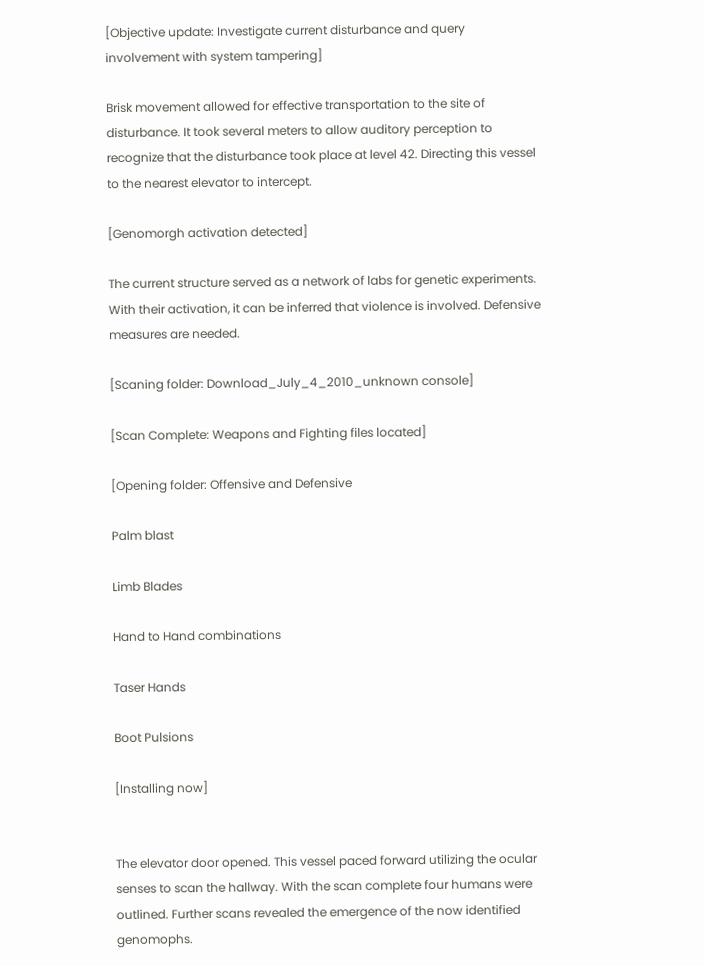[Objective update: Investigate current disturbance and query involvement with system tampering]

Brisk movement allowed for effective transportation to the site of disturbance. It took several meters to allow auditory perception to recognize that the disturbance took place at level 42. Directing this vessel to the nearest elevator to intercept.

[Genomorgh activation detected]

The current structure served as a network of labs for genetic experiments. With their activation, it can be inferred that violence is involved. Defensive measures are needed.

[Scaning folder: Download_July_4_2010_unknown console]

[Scan Complete: Weapons and Fighting files located]

[Opening folder: Offensive and Defensive

Palm blast

Limb Blades

Hand to Hand combinations

Taser Hands

Boot Pulsions

[Installing now]


The elevator door opened. This vessel paced forward utilizing the ocular senses to scan the hallway. With the scan complete four humans were outlined. Further scans revealed the emergence of the now identified genomophs.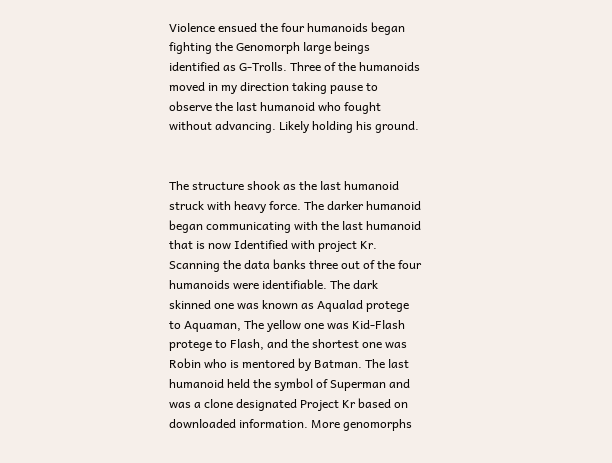Violence ensued the four humanoids began fighting the Genomorph large beings identified as G-Trolls. Three of the humanoids moved in my direction taking pause to observe the last humanoid who fought without advancing. Likely holding his ground.


The structure shook as the last humanoid struck with heavy force. The darker humanoid began communicating with the last humanoid that is now Identified with project Kr. Scanning the data banks three out of the four humanoids were identifiable. The dark skinned one was known as Aqualad protege to Aquaman, The yellow one was Kid-Flash protege to Flash, and the shortest one was Robin who is mentored by Batman. The last humanoid held the symbol of Superman and was a clone designated Project Kr based on downloaded information. More genomorphs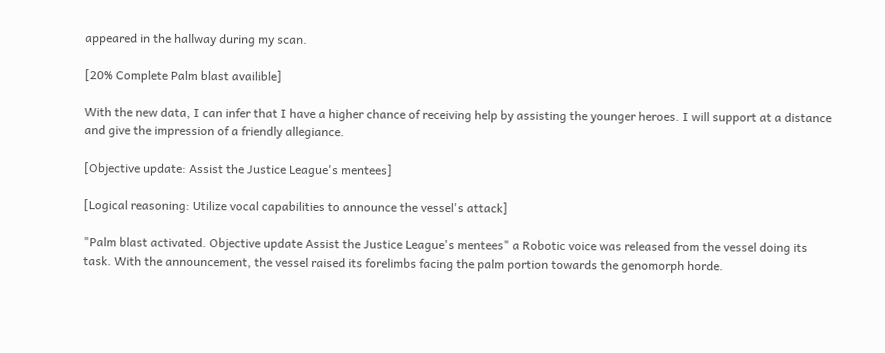appeared in the hallway during my scan.

[20% Complete Palm blast availible]

With the new data, I can infer that I have a higher chance of receiving help by assisting the younger heroes. I will support at a distance and give the impression of a friendly allegiance.

[Objective update: Assist the Justice League's mentees]

[Logical reasoning: Utilize vocal capabilities to announce the vessel's attack]

"Palm blast activated. Objective update Assist the Justice League's mentees" a Robotic voice was released from the vessel doing its task. With the announcement, the vessel raised its forelimbs facing the palm portion towards the genomorph horde.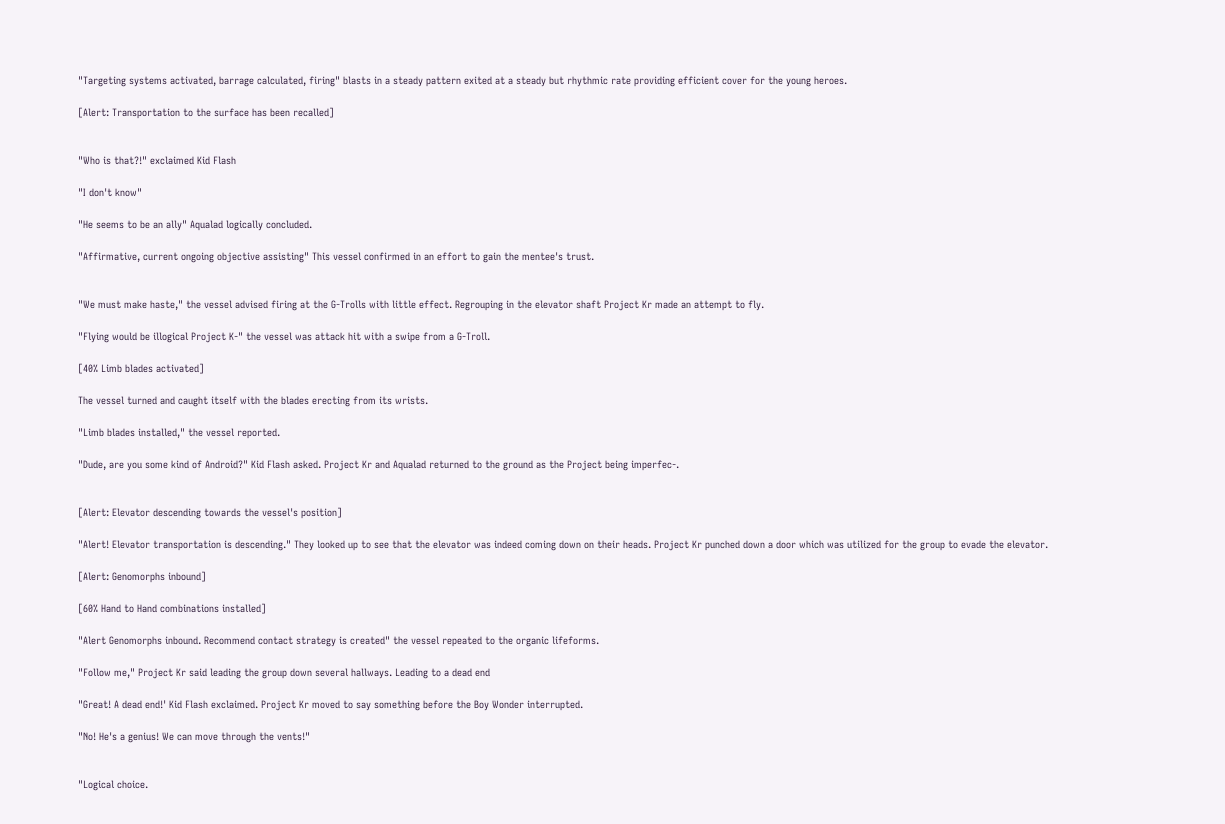"Targeting systems activated, barrage calculated, firing" blasts in a steady pattern exited at a steady but rhythmic rate providing efficient cover for the young heroes.

[Alert: Transportation to the surface has been recalled]


"Who is that?!" exclaimed Kid Flash

"I don't know"

"He seems to be an ally" Aqualad logically concluded.

"Affirmative, current ongoing objective assisting" This vessel confirmed in an effort to gain the mentee's trust.


"We must make haste," the vessel advised firing at the G-Trolls with little effect. Regrouping in the elevator shaft Project Kr made an attempt to fly.

"Flying would be illogical Project K-" the vessel was attack hit with a swipe from a G-Troll.

[40% Limb blades activated]

The vessel turned and caught itself with the blades erecting from its wrists.

"Limb blades installed," the vessel reported.

"Dude, are you some kind of Android?" Kid Flash asked. Project Kr and Aqualad returned to the ground as the Project being imperfec-.


[Alert: Elevator descending towards the vessel's position]

"Alert! Elevator transportation is descending." They looked up to see that the elevator was indeed coming down on their heads. Project Kr punched down a door which was utilized for the group to evade the elevator.

[Alert: Genomorphs inbound]

[60% Hand to Hand combinations installed]

"Alert Genomorphs inbound. Recommend contact strategy is created" the vessel repeated to the organic lifeforms.

"Follow me," Project Kr said leading the group down several hallways. Leading to a dead end

"Great! A dead end!' Kid Flash exclaimed. Project Kr moved to say something before the Boy Wonder interrupted.

"No! He's a genius! We can move through the vents!"


"Logical choice.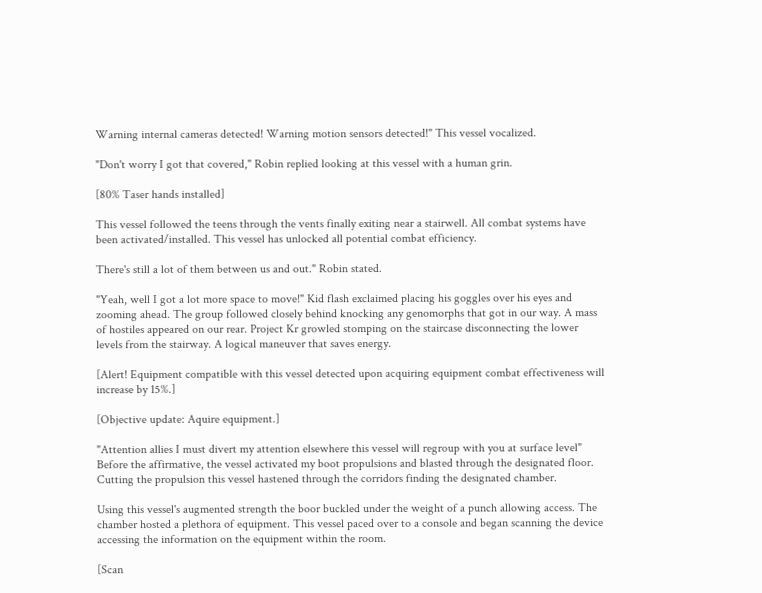Warning internal cameras detected! Warning motion sensors detected!" This vessel vocalized.

"Don't worry I got that covered," Robin replied looking at this vessel with a human grin.

[80% Taser hands installed]

This vessel followed the teens through the vents finally exiting near a stairwell. All combat systems have been activated/installed. This vessel has unlocked all potential combat efficiency.

There's still a lot of them between us and out." Robin stated.

"Yeah, well I got a lot more space to move!" Kid flash exclaimed placing his goggles over his eyes and zooming ahead. The group followed closely behind knocking any genomorphs that got in our way. A mass of hostiles appeared on our rear. Project Kr growled stomping on the staircase disconnecting the lower levels from the stairway. A logical maneuver that saves energy.

[Alert! Equipment compatible with this vessel detected upon acquiring equipment combat effectiveness will increase by 15%.]

[Objective update: Aquire equipment.]

"Attention allies I must divert my attention elsewhere this vessel will regroup with you at surface level" Before the affirmative, the vessel activated my boot propulsions and blasted through the designated floor. Cutting the propulsion this vessel hastened through the corridors finding the designated chamber.

Using this vessel's augmented strength the boor buckled under the weight of a punch allowing access. The chamber hosted a plethora of equipment. This vessel paced over to a console and began scanning the device accessing the information on the equipment within the room.

[Scan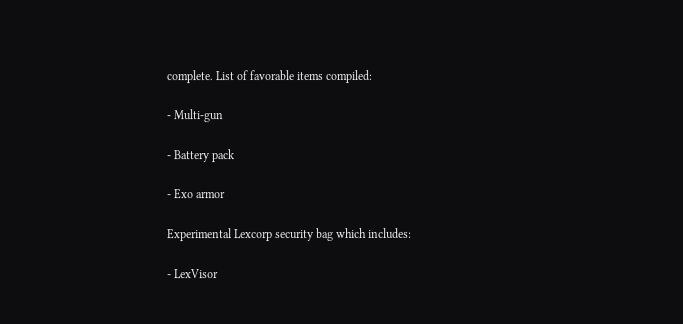complete. List of favorable items compiled:

- Multi-gun

- Battery pack

- Exo armor

Experimental Lexcorp security bag which includes:

- LexVisor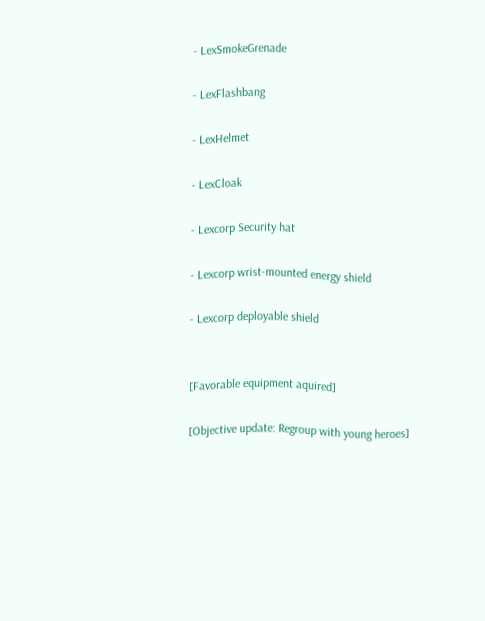- LexSmokeGrenade

- LexFlashbang

- LexHelmet

- LexCloak

- Lexcorp Security hat

- Lexcorp wrist-mounted energy shield

- Lexcorp deployable shield


[Favorable equipment aquired]

[Objective update: Regroup with young heroes]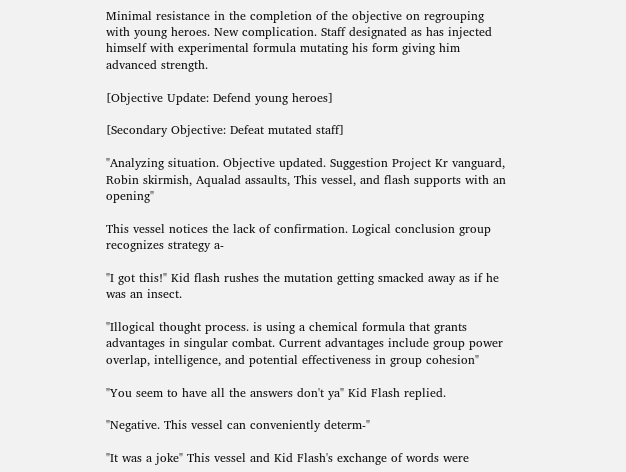Minimal resistance in the completion of the objective on regrouping with young heroes. New complication. Staff designated as has injected himself with experimental formula mutating his form giving him advanced strength.

[Objective Update: Defend young heroes]

[Secondary Objective: Defeat mutated staff]

"Analyzing situation. Objective updated. Suggestion Project Kr vanguard, Robin skirmish, Aqualad assaults, This vessel, and flash supports with an opening"

This vessel notices the lack of confirmation. Logical conclusion group recognizes strategy a-

"I got this!" Kid flash rushes the mutation getting smacked away as if he was an insect.

"Illogical thought process. is using a chemical formula that grants advantages in singular combat. Current advantages include group power overlap, intelligence, and potential effectiveness in group cohesion"

"You seem to have all the answers don't ya" Kid Flash replied.

"Negative. This vessel can conveniently determ-"

"It was a joke" This vessel and Kid Flash's exchange of words were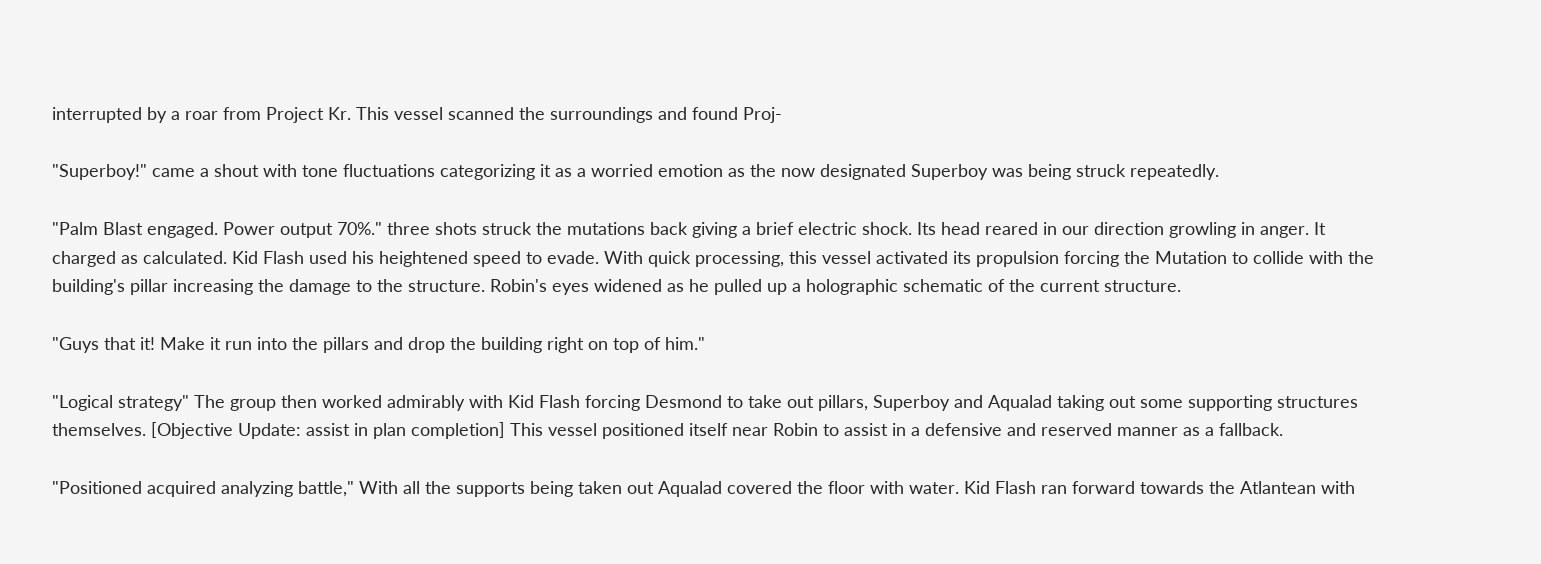interrupted by a roar from Project Kr. This vessel scanned the surroundings and found Proj-

"Superboy!" came a shout with tone fluctuations categorizing it as a worried emotion as the now designated Superboy was being struck repeatedly.

"Palm Blast engaged. Power output 70%." three shots struck the mutations back giving a brief electric shock. Its head reared in our direction growling in anger. It charged as calculated. Kid Flash used his heightened speed to evade. With quick processing, this vessel activated its propulsion forcing the Mutation to collide with the building's pillar increasing the damage to the structure. Robin's eyes widened as he pulled up a holographic schematic of the current structure.

"Guys that it! Make it run into the pillars and drop the building right on top of him."

"Logical strategy" The group then worked admirably with Kid Flash forcing Desmond to take out pillars, Superboy and Aqualad taking out some supporting structures themselves. [Objective Update: assist in plan completion] This vessel positioned itself near Robin to assist in a defensive and reserved manner as a fallback.

"Positioned acquired analyzing battle," With all the supports being taken out Aqualad covered the floor with water. Kid Flash ran forward towards the Atlantean with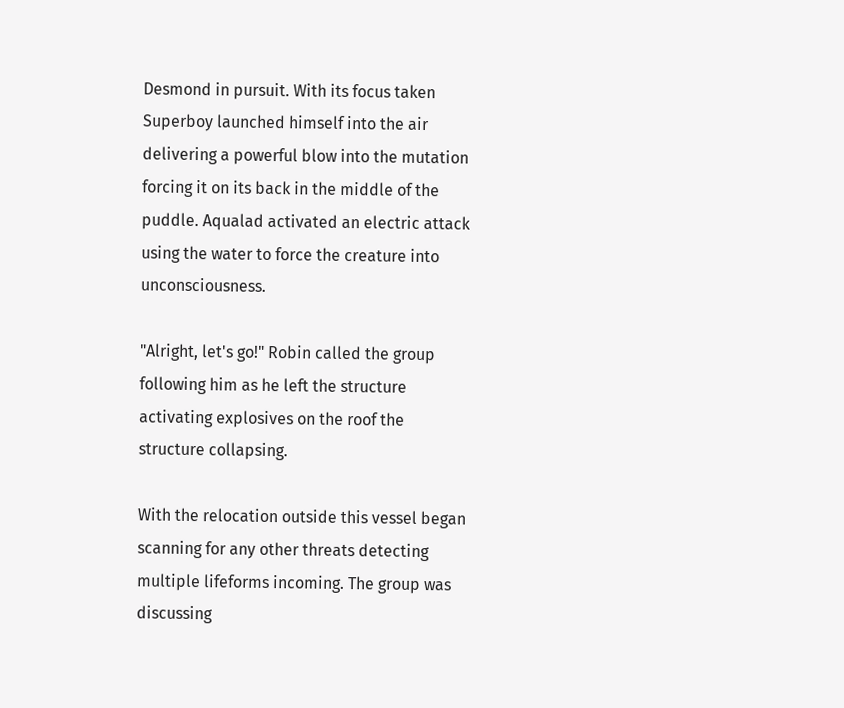Desmond in pursuit. With its focus taken Superboy launched himself into the air delivering a powerful blow into the mutation forcing it on its back in the middle of the puddle. Aqualad activated an electric attack using the water to force the creature into unconsciousness.

"Alright, let's go!" Robin called the group following him as he left the structure activating explosives on the roof the structure collapsing.

With the relocation outside this vessel began scanning for any other threats detecting multiple lifeforms incoming. The group was discussing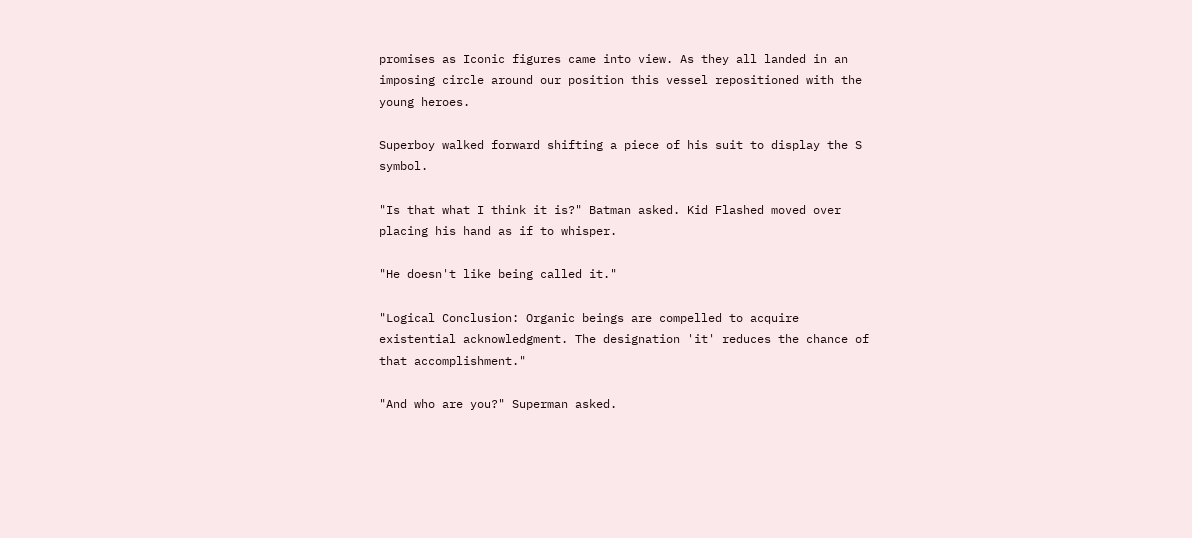promises as Iconic figures came into view. As they all landed in an imposing circle around our position this vessel repositioned with the young heroes.

Superboy walked forward shifting a piece of his suit to display the S symbol.

"Is that what I think it is?" Batman asked. Kid Flashed moved over placing his hand as if to whisper.

"He doesn't like being called it."

"Logical Conclusion: Organic beings are compelled to acquire existential acknowledgment. The designation 'it' reduces the chance of that accomplishment."

"And who are you?" Superman asked.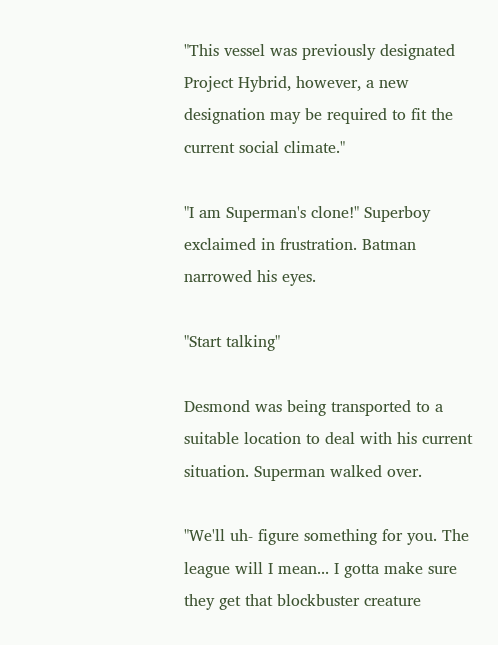"This vessel was previously designated Project Hybrid, however, a new designation may be required to fit the current social climate."

"I am Superman's clone!" Superboy exclaimed in frustration. Batman narrowed his eyes.

"Start talking"

Desmond was being transported to a suitable location to deal with his current situation. Superman walked over.

"We'll uh- figure something for you. The league will I mean... I gotta make sure they get that blockbuster creature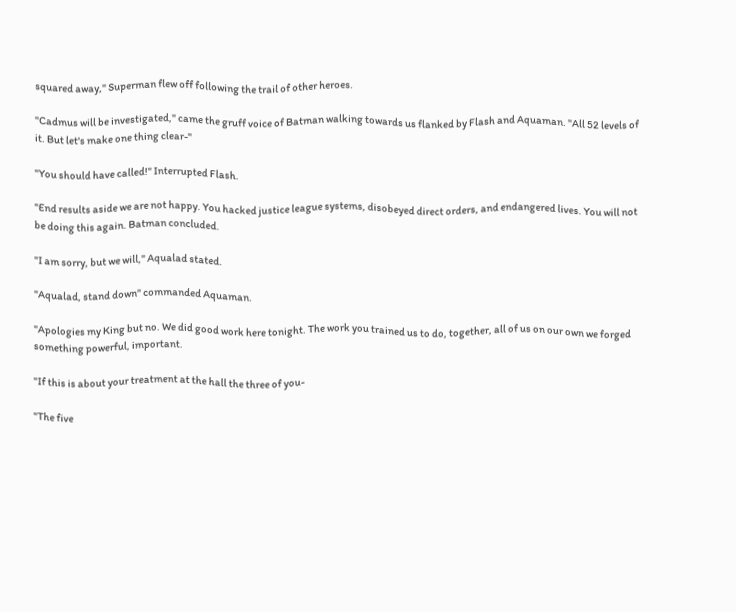squared away," Superman flew off following the trail of other heroes.

"Cadmus will be investigated," came the gruff voice of Batman walking towards us flanked by Flash and Aquaman. "All 52 levels of it. But let's make one thing clear-"

"You should have called!" Interrupted Flash.

"End results aside we are not happy. You hacked justice league systems, disobeyed direct orders, and endangered lives. You will not be doing this again. Batman concluded.

"I am sorry, but we will," Aqualad stated.

"Aqualad, stand down" commanded Aquaman.

"Apologies my King but no. We did good work here tonight. The work you trained us to do, together, all of us on our own we forged something powerful, important.

"If this is about your treatment at the hall the three of you-

"The five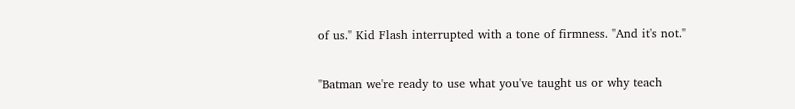of us." Kid Flash interrupted with a tone of firmness. "And it's not."

"Batman we're ready to use what you've taught us or why teach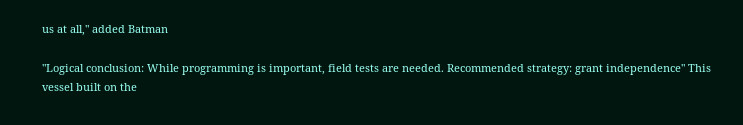us at all," added Batman

"Logical conclusion: While programming is important, field tests are needed. Recommended strategy: grant independence" This vessel built on the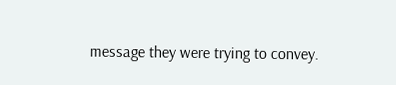message they were trying to convey.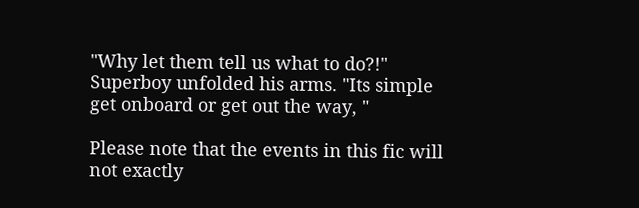"Why let them tell us what to do?!" Superboy unfolded his arms. "Its simple get onboard or get out the way, "

Please note that the events in this fic will not exactly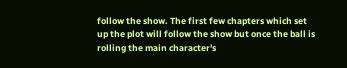follow the show. The first few chapters which set up the plot will follow the show but once the ball is rolling the main character's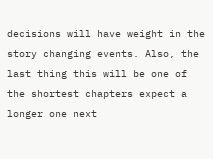decisions will have weight in the story changing events. Also, the last thing this will be one of the shortest chapters expect a longer one next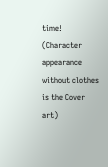time! (Character appearance without clothes is the Cover art)